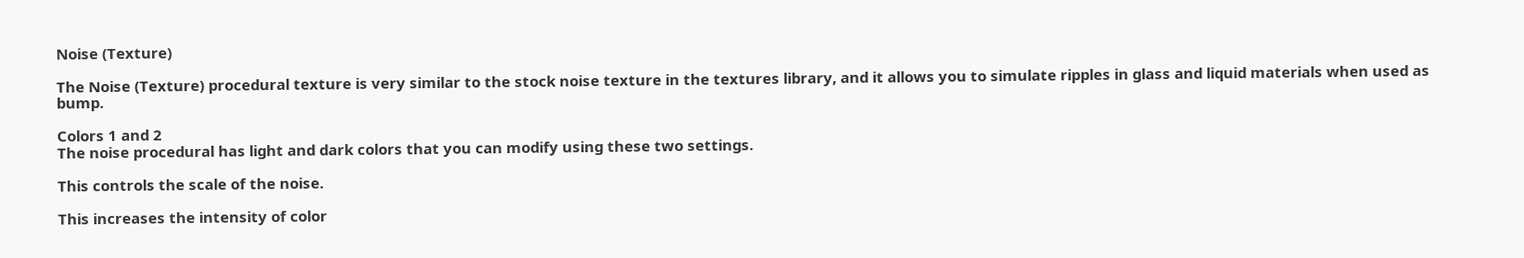Noise (Texture)

The Noise (Texture) procedural texture is very similar to the stock noise texture in the textures library, and it allows you to simulate ripples in glass and liquid materials when used as bump.

Colors 1 and 2
The noise procedural has light and dark colors that you can modify using these two settings.

This controls the scale of the noise.

This increases the intensity of color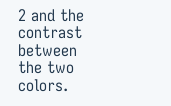2 and the contrast between the two colors.